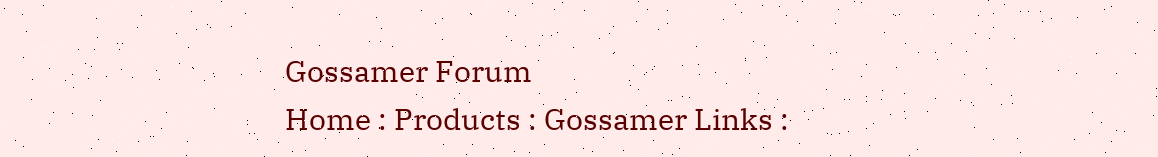Gossamer Forum
Home : Products : Gossamer Links :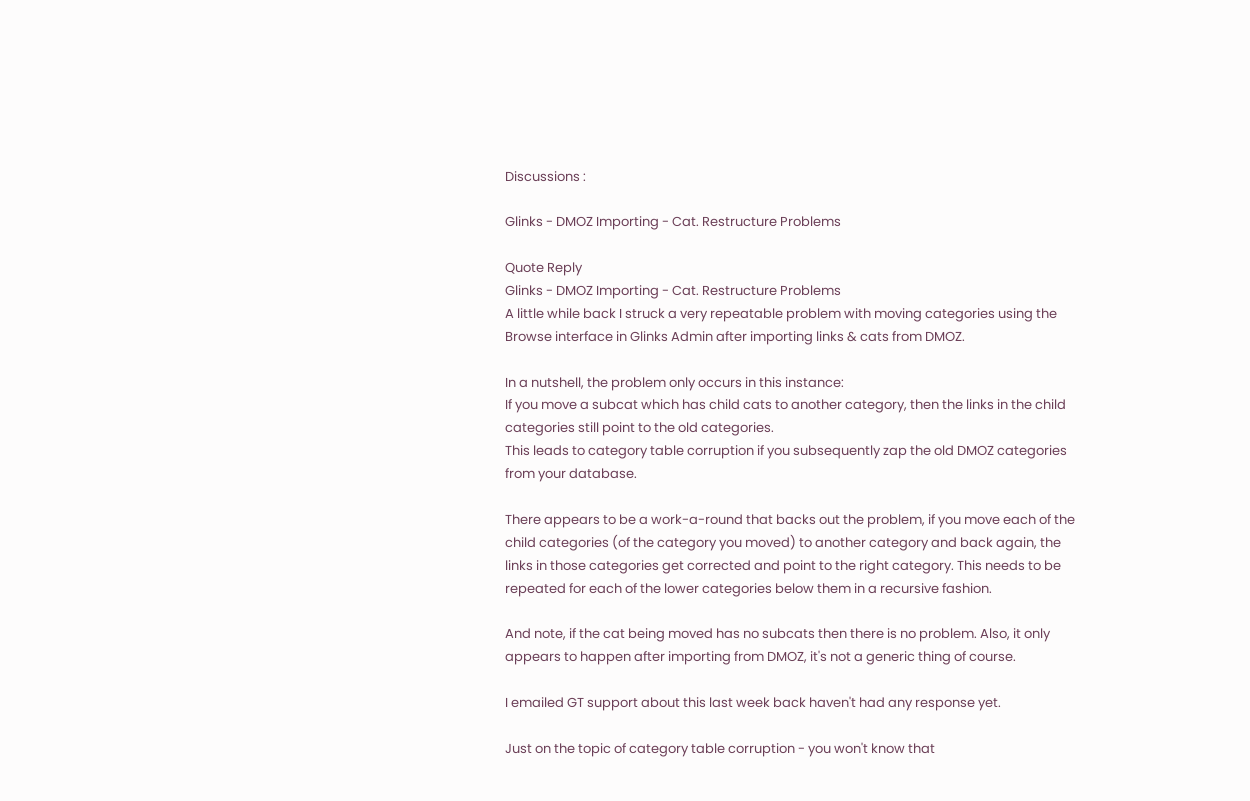Discussions :

Glinks - DMOZ Importing - Cat. Restructure Problems

Quote Reply
Glinks - DMOZ Importing - Cat. Restructure Problems
A little while back I struck a very repeatable problem with moving categories using the Browse interface in Glinks Admin after importing links & cats from DMOZ.

In a nutshell, the problem only occurs in this instance:
If you move a subcat which has child cats to another category, then the links in the child categories still point to the old categories.
This leads to category table corruption if you subsequently zap the old DMOZ categories from your database.

There appears to be a work-a-round that backs out the problem, if you move each of the child categories (of the category you moved) to another category and back again, the links in those categories get corrected and point to the right category. This needs to be repeated for each of the lower categories below them in a recursive fashion.

And note, if the cat being moved has no subcats then there is no problem. Also, it only appears to happen after importing from DMOZ, it's not a generic thing of course.

I emailed GT support about this last week back haven't had any response yet.

Just on the topic of category table corruption - you won't know that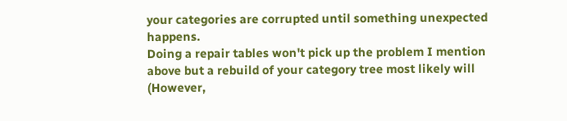your categories are corrupted until something unexpected happens.
Doing a repair tables won't pick up the problem I mention above but a rebuild of your category tree most likely will (However,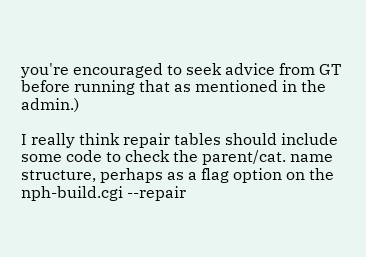you're encouraged to seek advice from GT before running that as mentioned in the admin.)

I really think repair tables should include some code to check the parent/cat. name structure, perhaps as a flag option on the nph-build.cgi --repair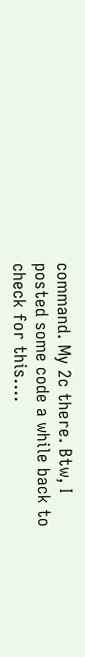command. My 2c there. Btw, I posted some code a while back to check for this....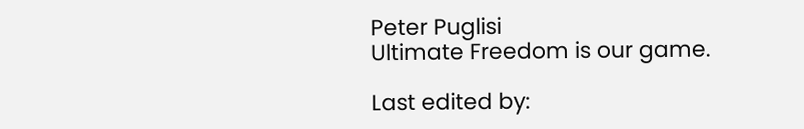Peter Puglisi
Ultimate Freedom is our game.

Last edited by: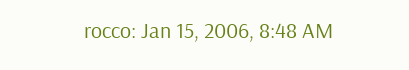rocco: Jan 15, 2006, 8:48 AM